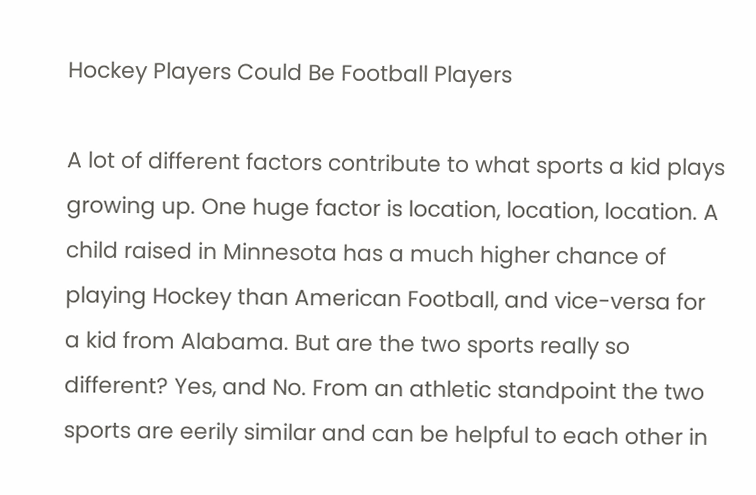Hockey Players Could Be Football Players

A lot of different factors contribute to what sports a kid plays growing up. One huge factor is location, location, location. A child raised in Minnesota has a much higher chance of playing Hockey than American Football, and vice-versa for a kid from Alabama. But are the two sports really so different? Yes, and No. From an athletic standpoint the two sports are eerily similar and can be helpful to each other in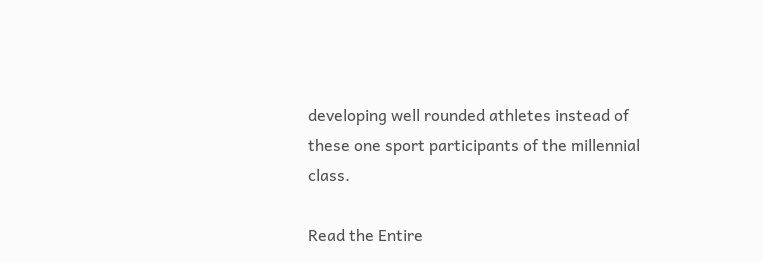developing well rounded athletes instead of these one sport participants of the millennial class.

Read the Entire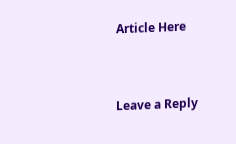Article Here


Leave a Reply